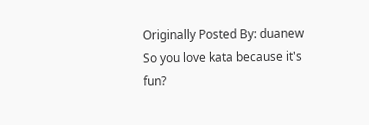Originally Posted By: duanew
So you love kata because it's fun?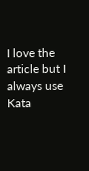I love the article but I always use Kata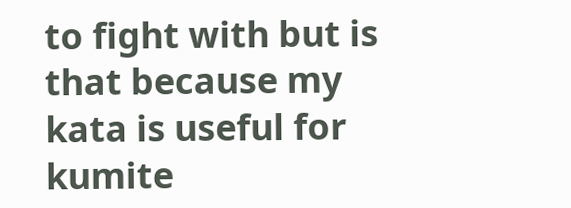to fight with but is that because my kata is useful for kumite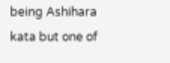being Ashihara kata but one of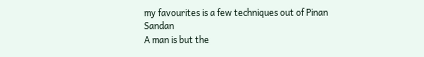my favourites is a few techniques out of Pinan Sandan
A man is but the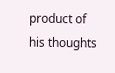product of his thoughts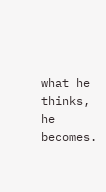what he thinks, he becomes.